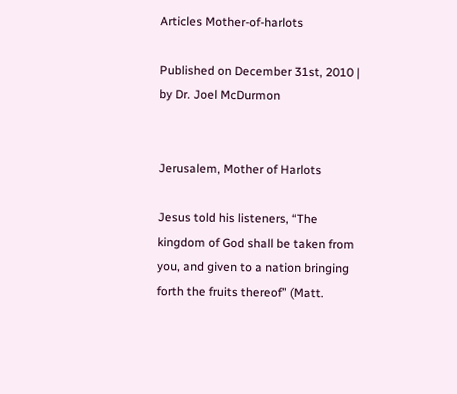Articles Mother-of-harlots

Published on December 31st, 2010 | by Dr. Joel McDurmon


Jerusalem, Mother of Harlots

Jesus told his listeners, “The kingdom of God shall be taken from you, and given to a nation bringing forth the fruits thereof” (Matt.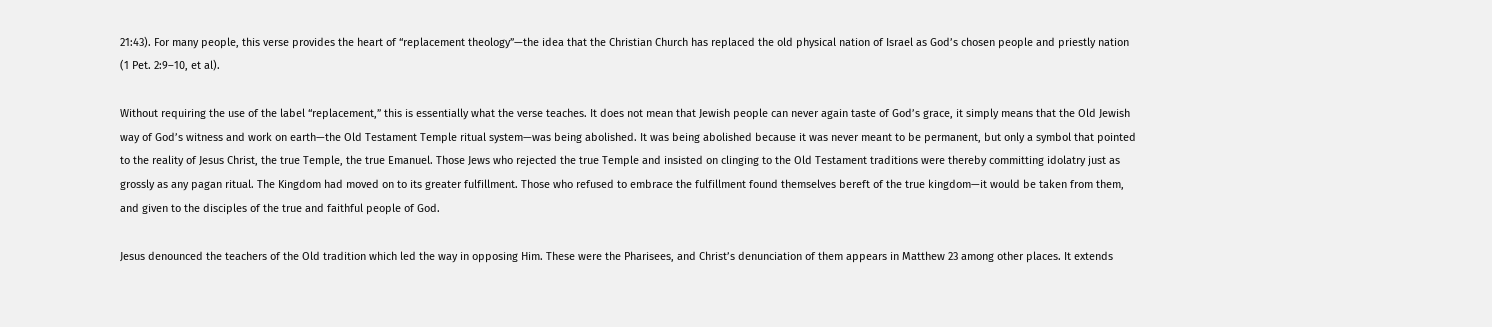21:43). For many people, this verse provides the heart of “replacement theology”—the idea that the Christian Church has replaced the old physical nation of Israel as God’s chosen people and priestly nation (1 Pet. 2:9–10, et al).

Without requiring the use of the label “replacement,” this is essentially what the verse teaches. It does not mean that Jewish people can never again taste of God’s grace, it simply means that the Old Jewish way of God’s witness and work on earth—the Old Testament Temple ritual system—was being abolished. It was being abolished because it was never meant to be permanent, but only a symbol that pointed to the reality of Jesus Christ, the true Temple, the true Emanuel. Those Jews who rejected the true Temple and insisted on clinging to the Old Testament traditions were thereby committing idolatry just as grossly as any pagan ritual. The Kingdom had moved on to its greater fulfillment. Those who refused to embrace the fulfillment found themselves bereft of the true kingdom—it would be taken from them, and given to the disciples of the true and faithful people of God.

Jesus denounced the teachers of the Old tradition which led the way in opposing Him. These were the Pharisees, and Christ’s denunciation of them appears in Matthew 23 among other places. It extends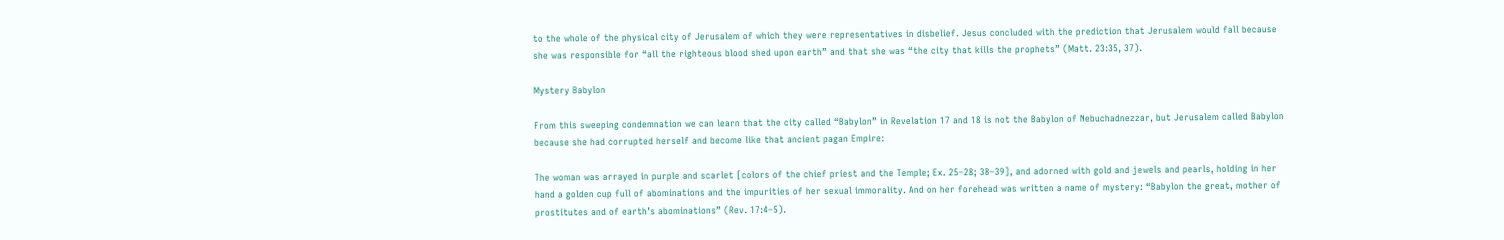to the whole of the physical city of Jerusalem of which they were representatives in disbelief. Jesus concluded with the prediction that Jerusalem would fall because she was responsible for “all the righteous blood shed upon earth” and that she was “the city that kills the prophets” (Matt. 23:35, 37).

Mystery Babylon

From this sweeping condemnation we can learn that the city called “Babylon” in Revelation 17 and 18 is not the Babylon of Nebuchadnezzar, but Jerusalem called Babylon because she had corrupted herself and become like that ancient pagan Empire:

The woman was arrayed in purple and scarlet [colors of the chief priest and the Temple; Ex. 25–28; 38–39], and adorned with gold and jewels and pearls, holding in her hand a golden cup full of abominations and the impurities of her sexual immorality. And on her forehead was written a name of mystery: “Babylon the great, mother of prostitutes and of earth’s abominations” (Rev. 17:4–5).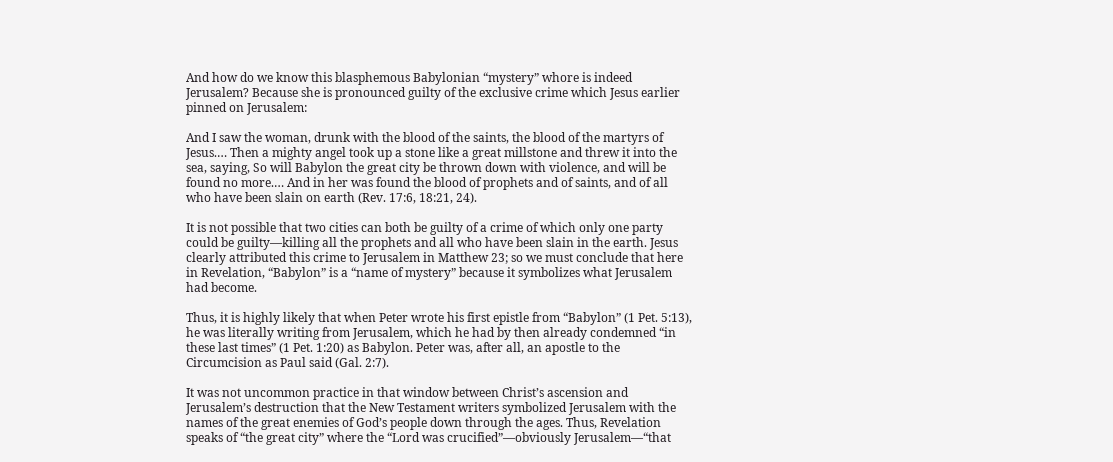And how do we know this blasphemous Babylonian “mystery” whore is indeed Jerusalem? Because she is pronounced guilty of the exclusive crime which Jesus earlier pinned on Jerusalem:

And I saw the woman, drunk with the blood of the saints, the blood of the martyrs of Jesus.… Then a mighty angel took up a stone like a great millstone and threw it into the sea, saying, So will Babylon the great city be thrown down with violence, and will be found no more.… And in her was found the blood of prophets and of saints, and of all who have been slain on earth (Rev. 17:6, 18:21, 24).

It is not possible that two cities can both be guilty of a crime of which only one party could be guilty—killing all the prophets and all who have been slain in the earth. Jesus clearly attributed this crime to Jerusalem in Matthew 23; so we must conclude that here in Revelation, “Babylon” is a “name of mystery” because it symbolizes what Jerusalem had become.

Thus, it is highly likely that when Peter wrote his first epistle from “Babylon” (1 Pet. 5:13), he was literally writing from Jerusalem, which he had by then already condemned “in these last times” (1 Pet. 1:20) as Babylon. Peter was, after all, an apostle to the Circumcision as Paul said (Gal. 2:7).

It was not uncommon practice in that window between Christ’s ascension and Jerusalem’s destruction that the New Testament writers symbolized Jerusalem with the names of the great enemies of God’s people down through the ages. Thus, Revelation speaks of “the great city” where the “Lord was crucified”—obviously Jerusalem—“that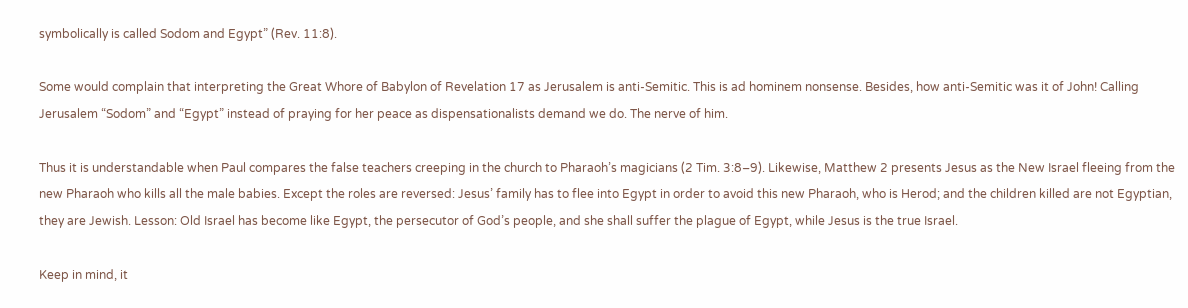symbolically is called Sodom and Egypt” (Rev. 11:8).

Some would complain that interpreting the Great Whore of Babylon of Revelation 17 as Jerusalem is anti-Semitic. This is ad hominem nonsense. Besides, how anti-Semitic was it of John! Calling Jerusalem “Sodom” and “Egypt” instead of praying for her peace as dispensationalists demand we do. The nerve of him.

Thus it is understandable when Paul compares the false teachers creeping in the church to Pharaoh’s magicians (2 Tim. 3:8–9). Likewise, Matthew 2 presents Jesus as the New Israel fleeing from the new Pharaoh who kills all the male babies. Except the roles are reversed: Jesus’ family has to flee into Egypt in order to avoid this new Pharaoh, who is Herod; and the children killed are not Egyptian, they are Jewish. Lesson: Old Israel has become like Egypt, the persecutor of God’s people, and she shall suffer the plague of Egypt, while Jesus is the true Israel.

Keep in mind, it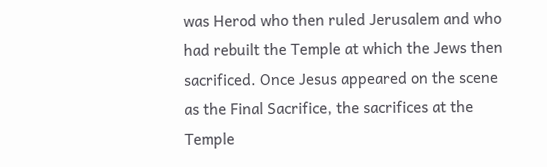was Herod who then ruled Jerusalem and who had rebuilt the Temple at which the Jews then sacrificed. Once Jesus appeared on the scene as the Final Sacrifice, the sacrifices at the Temple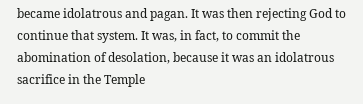became idolatrous and pagan. It was then rejecting God to continue that system. It was, in fact, to commit the abomination of desolation, because it was an idolatrous sacrifice in the Temple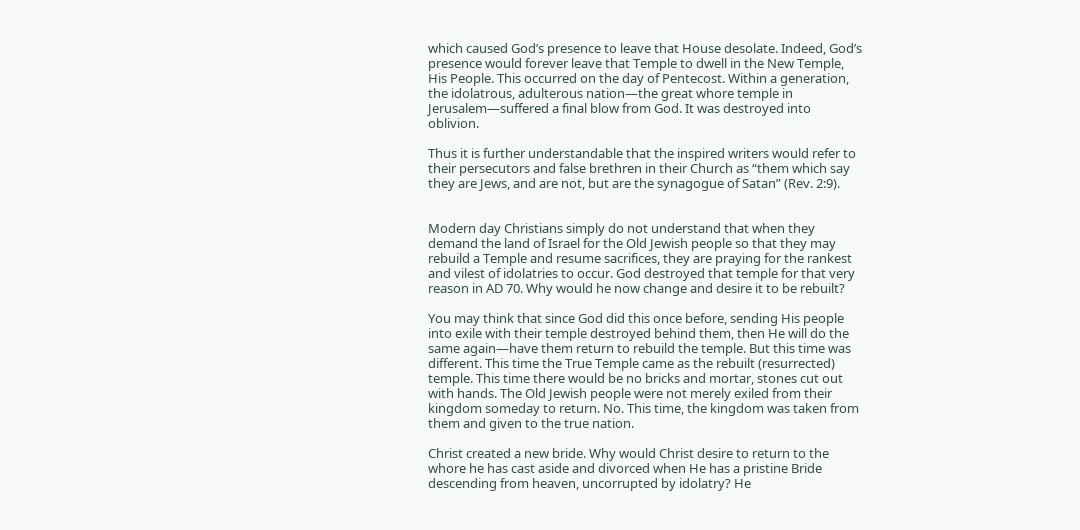which caused God’s presence to leave that House desolate. Indeed, God’s presence would forever leave that Temple to dwell in the New Temple, His People. This occurred on the day of Pentecost. Within a generation, the idolatrous, adulterous nation—the great whore temple in Jerusalem—suffered a final blow from God. It was destroyed into oblivion.

Thus it is further understandable that the inspired writers would refer to their persecutors and false brethren in their Church as “them which say they are Jews, and are not, but are the synagogue of Satan” (Rev. 2:9).


Modern day Christians simply do not understand that when they demand the land of Israel for the Old Jewish people so that they may rebuild a Temple and resume sacrifices, they are praying for the rankest and vilest of idolatries to occur. God destroyed that temple for that very reason in AD 70. Why would he now change and desire it to be rebuilt?

You may think that since God did this once before, sending His people into exile with their temple destroyed behind them, then He will do the same again—have them return to rebuild the temple. But this time was different. This time the True Temple came as the rebuilt (resurrected) temple. This time there would be no bricks and mortar, stones cut out with hands. The Old Jewish people were not merely exiled from their kingdom someday to return. No. This time, the kingdom was taken from them and given to the true nation.

Christ created a new bride. Why would Christ desire to return to the whore he has cast aside and divorced when He has a pristine Bride descending from heaven, uncorrupted by idolatry? He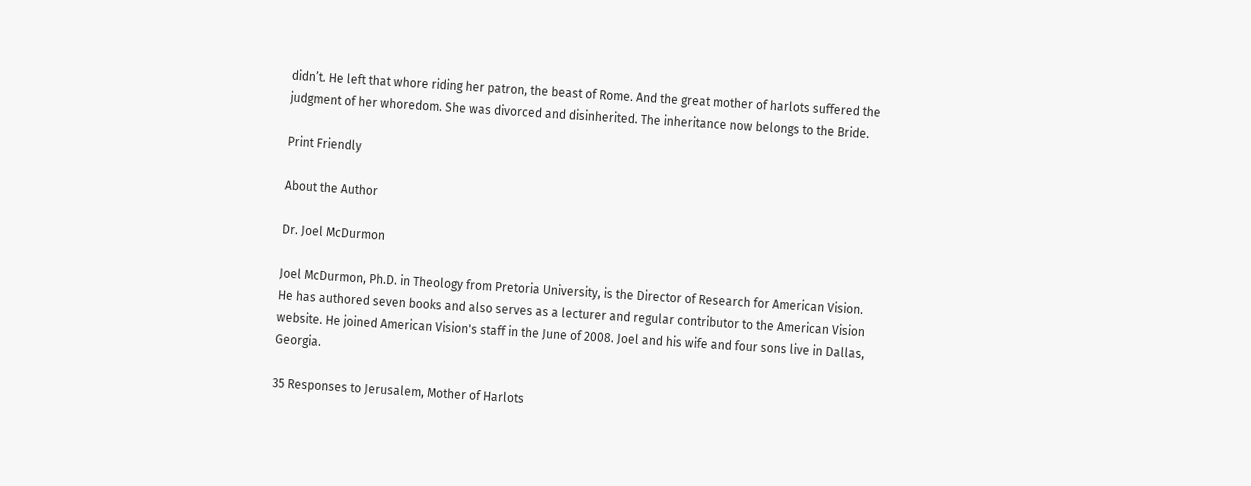didn’t. He left that whore riding her patron, the beast of Rome. And the great mother of harlots suffered the judgment of her whoredom. She was divorced and disinherited. The inheritance now belongs to the Bride.

Print Friendly

About the Author

Dr. Joel McDurmon

Joel McDurmon, Ph.D. in Theology from Pretoria University, is the Director of Research for American Vision. He has authored seven books and also serves as a lecturer and regular contributor to the American Vision website. He joined American Vision's staff in the June of 2008. Joel and his wife and four sons live in Dallas, Georgia.

35 Responses to Jerusalem, Mother of Harlots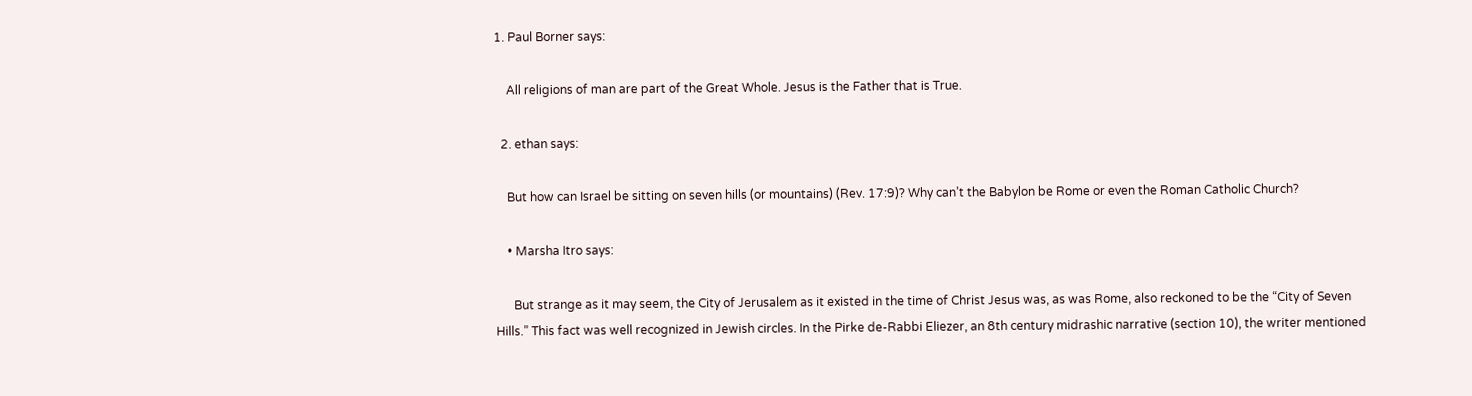1. Paul Borner says:

    All religions of man are part of the Great Whole. Jesus is the Father that is True.

  2. ethan says:

    But how can Israel be sitting on seven hills (or mountains) (Rev. 17:9)? Why can’t the Babylon be Rome or even the Roman Catholic Church?

    • Marsha Itro says:

      But strange as it may seem, the City of Jerusalem as it existed in the time of Christ Jesus was, as was Rome, also reckoned to be the “City of Seven Hills.” This fact was well recognized in Jewish circles. In the Pirke de-Rabbi Eliezer, an 8th century midrashic narrative (section 10), the writer mentioned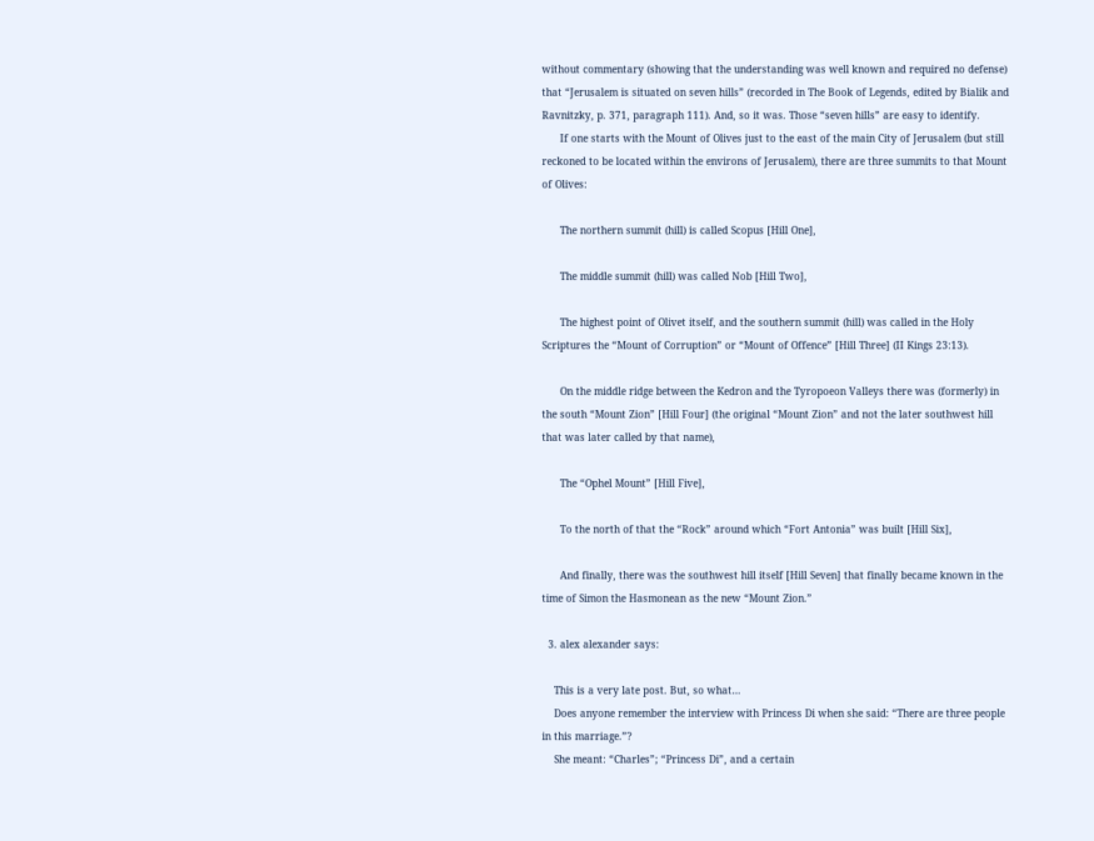without commentary (showing that the understanding was well known and required no defense) that “Jerusalem is situated on seven hills” (recorded in The Book of Legends, edited by Bialik and Ravnitzky, p. 371, paragraph 111). And, so it was. Those “seven hills” are easy to identify.
      If one starts with the Mount of Olives just to the east of the main City of Jerusalem (but still reckoned to be located within the environs of Jerusalem), there are three summits to that Mount of Olives:

      The northern summit (hill) is called Scopus [Hill One],

      The middle summit (hill) was called Nob [Hill Two],

      The highest point of Olivet itself, and the southern summit (hill) was called in the Holy Scriptures the “Mount of Corruption” or “Mount of Offence” [Hill Three] (II Kings 23:13).

      On the middle ridge between the Kedron and the Tyropoeon Valleys there was (formerly) in the south “Mount Zion” [Hill Four] (the original “Mount Zion” and not the later southwest hill that was later called by that name),

      The “Ophel Mount” [Hill Five],

      To the north of that the “Rock” around which “Fort Antonia” was built [Hill Six],

      And finally, there was the southwest hill itself [Hill Seven] that finally became known in the time of Simon the Hasmonean as the new “Mount Zion.”

  3. alex alexander says:

    This is a very late post. But, so what…
    Does anyone remember the interview with Princess Di when she said: “There are three people in this marriage.”?
    She meant: “Charles”; “Princess Di”, and a certain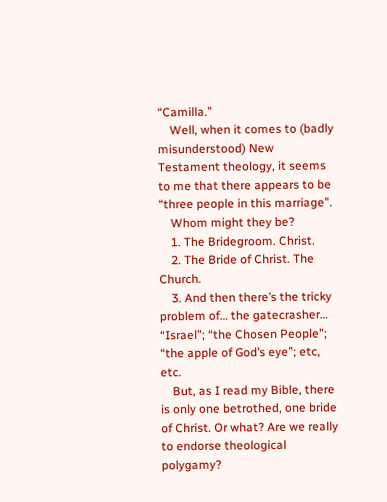“Camilla.”
    Well, when it comes to (badly misunderstood) New Testament theology, it seems to me that there appears to be “three people in this marriage”.
    Whom might they be?
    1. The Bridegroom. Christ.
    2. The Bride of Christ. The Church.
    3. And then there’s the tricky problem of… the gatecrasher… “Israel”; “the Chosen People”; “the apple of God’s eye”; etc, etc.
    But, as I read my Bible, there is only one betrothed, one bride of Christ. Or what? Are we really to endorse theological polygamy?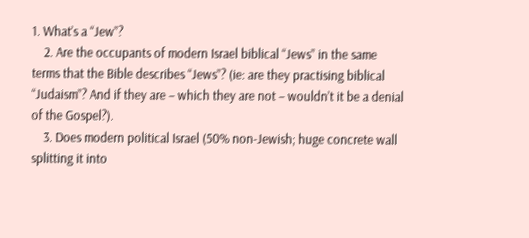1. What’s a “Jew”?
    2. Are the occupants of modern Israel biblical “Jews” in the same terms that the Bible describes “Jews”? (ie: are they practising biblical “Judaism”? And if they are – which they are not – wouldn’t it be a denial of the Gospel?).
    3. Does modern political Israel (50% non-Jewish; huge concrete wall splitting it into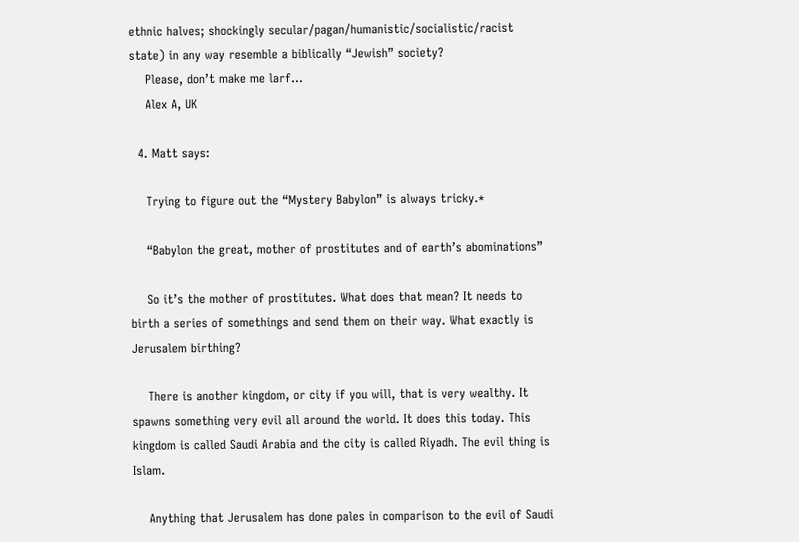ethnic halves; shockingly secular/pagan/humanistic/socialistic/racist state) in any way resemble a biblically “Jewish” society?
    Please, don’t make me larf…
    Alex A, UK

  4. Matt says:

    Trying to figure out the “Mystery Babylon” is always tricky.*

    “Babylon the great, mother of prostitutes and of earth’s abominations”

    So it’s the mother of prostitutes. What does that mean? It needs to birth a series of somethings and send them on their way. What exactly is Jerusalem birthing?

    There is another kingdom, or city if you will, that is very wealthy. It spawns something very evil all around the world. It does this today. This kingdom is called Saudi Arabia and the city is called Riyadh. The evil thing is Islam.

    Anything that Jerusalem has done pales in comparison to the evil of Saudi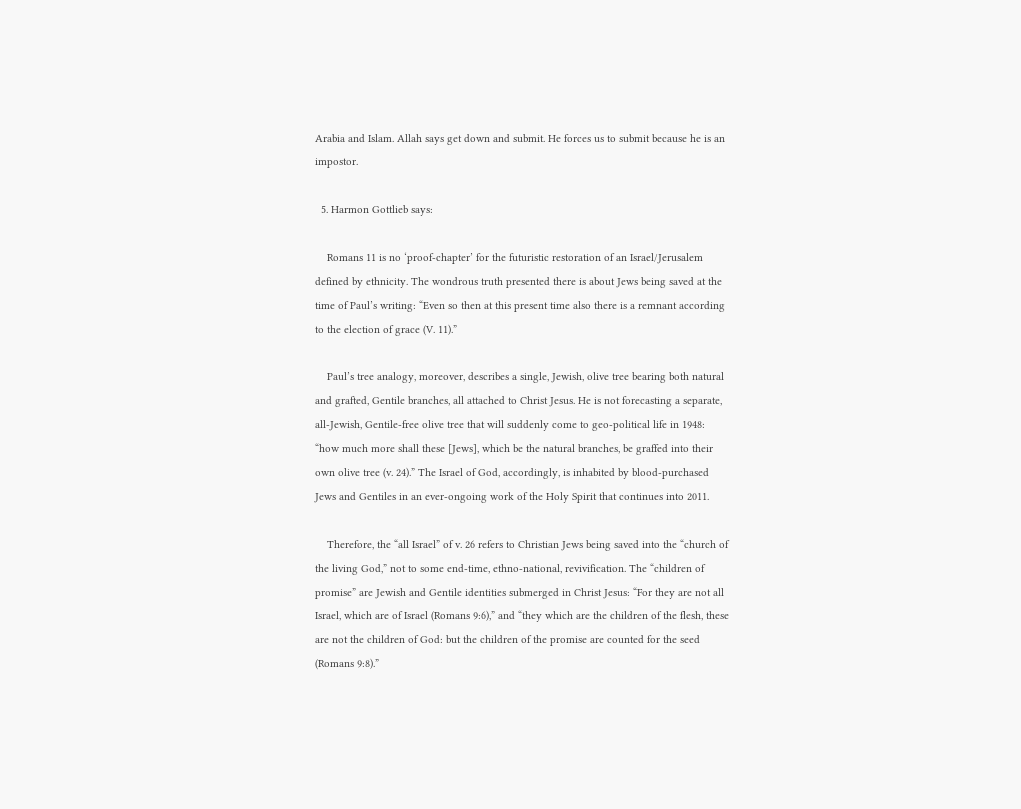Arabia and Islam. Allah says get down and submit. He forces us to submit because he is an impostor.

  5. Harmon Gottlieb says:

    Romans 11 is no ‘proof-chapter’ for the futuristic restoration of an Israel/Jerusalem defined by ethnicity. The wondrous truth presented there is about Jews being saved at the time of Paul’s writing: “Even so then at this present time also there is a remnant according to the election of grace (V. 11).”

    Paul’s tree analogy, moreover, describes a single, Jewish, olive tree bearing both natural and grafted, Gentile branches, all attached to Christ Jesus. He is not forecasting a separate, all-Jewish, Gentile-free olive tree that will suddenly come to geo-political life in 1948: “how much more shall these [Jews], which be the natural branches, be graffed into their own olive tree (v. 24).” The Israel of God, accordingly, is inhabited by blood-purchased Jews and Gentiles in an ever-ongoing work of the Holy Spirit that continues into 2011.

    Therefore, the “all Israel” of v. 26 refers to Christian Jews being saved into the “church of the living God,” not to some end-time, ethno-national, revivification. The “children of promise” are Jewish and Gentile identities submerged in Christ Jesus: “For they are not all Israel, which are of Israel (Romans 9:6),” and “they which are the children of the flesh, these are not the children of God: but the children of the promise are counted for the seed (Romans 9:8).”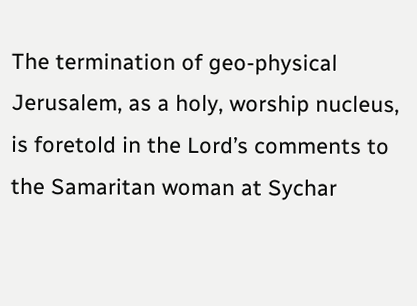The termination of geo-physical Jerusalem, as a holy, worship nucleus, is foretold in the Lord’s comments to the Samaritan woman at Sychar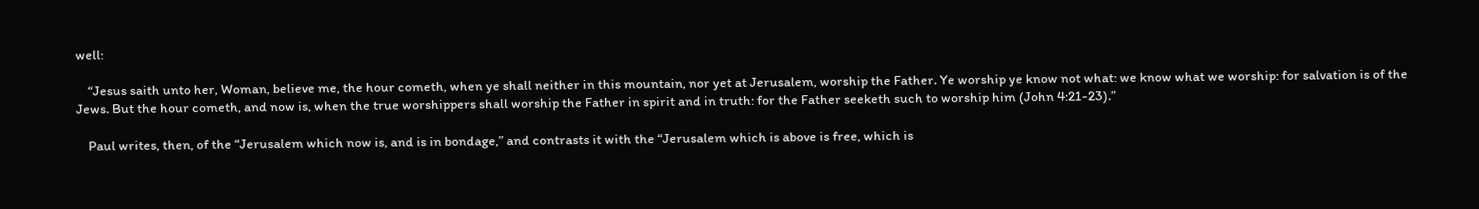well:

    “Jesus saith unto her, Woman, believe me, the hour cometh, when ye shall neither in this mountain, nor yet at Jerusalem, worship the Father. Ye worship ye know not what: we know what we worship: for salvation is of the Jews. But the hour cometh, and now is, when the true worshippers shall worship the Father in spirit and in truth: for the Father seeketh such to worship him (John 4:21-23).”

    Paul writes, then, of the “Jerusalem which now is, and is in bondage,” and contrasts it with the “Jerusalem which is above is free, which is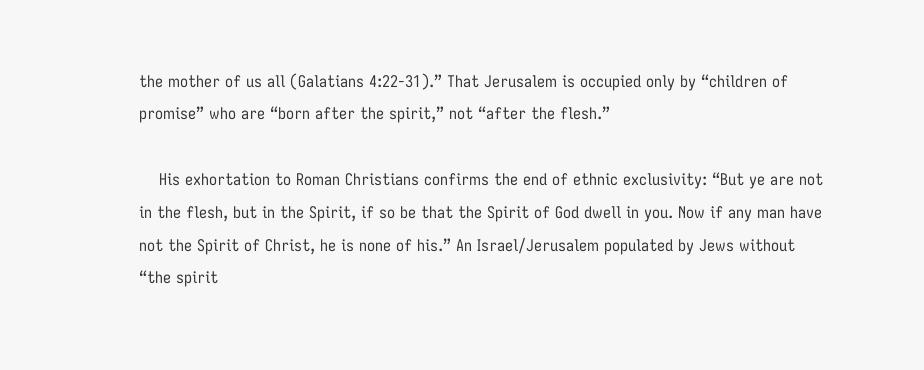the mother of us all (Galatians 4:22-31).” That Jerusalem is occupied only by “children of promise” who are “born after the spirit,” not “after the flesh.”

    His exhortation to Roman Christians confirms the end of ethnic exclusivity: “But ye are not in the flesh, but in the Spirit, if so be that the Spirit of God dwell in you. Now if any man have not the Spirit of Christ, he is none of his.” An Israel/Jerusalem populated by Jews without “the spirit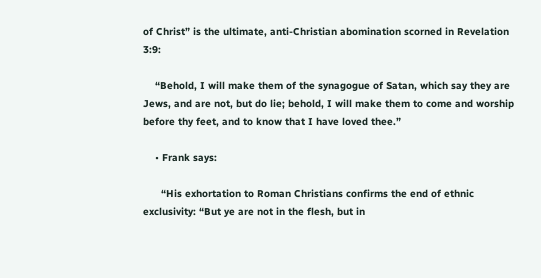of Christ” is the ultimate, anti-Christian abomination scorned in Revelation 3:9:

    “Behold, I will make them of the synagogue of Satan, which say they are Jews, and are not, but do lie; behold, I will make them to come and worship before thy feet, and to know that I have loved thee.”

    • Frank says:

      “His exhortation to Roman Christians confirms the end of ethnic exclusivity: “But ye are not in the flesh, but in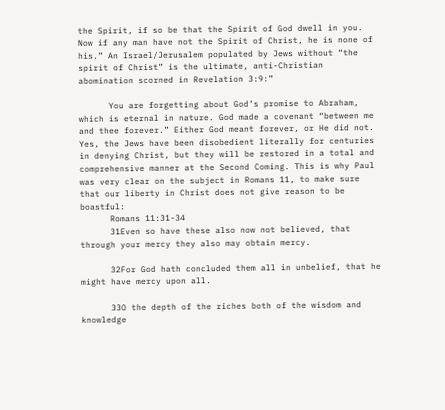the Spirit, if so be that the Spirit of God dwell in you. Now if any man have not the Spirit of Christ, he is none of his.” An Israel/Jerusalem populated by Jews without “the spirit of Christ” is the ultimate, anti-Christian abomination scorned in Revelation 3:9:”

      You are forgetting about God’s promise to Abraham, which is eternal in nature. God made a covenant “between me and thee forever.” Either God meant forever, or He did not. Yes, the Jews have been disobedient literally for centuries in denying Christ, but they will be restored in a total and comprehensive manner at the Second Coming. This is why Paul was very clear on the subject in Romans 11, to make sure that our liberty in Christ does not give reason to be boastful:
      Romans 11:31-34
      31Even so have these also now not believed, that through your mercy they also may obtain mercy.

      32For God hath concluded them all in unbelief, that he might have mercy upon all.

      33O the depth of the riches both of the wisdom and knowledge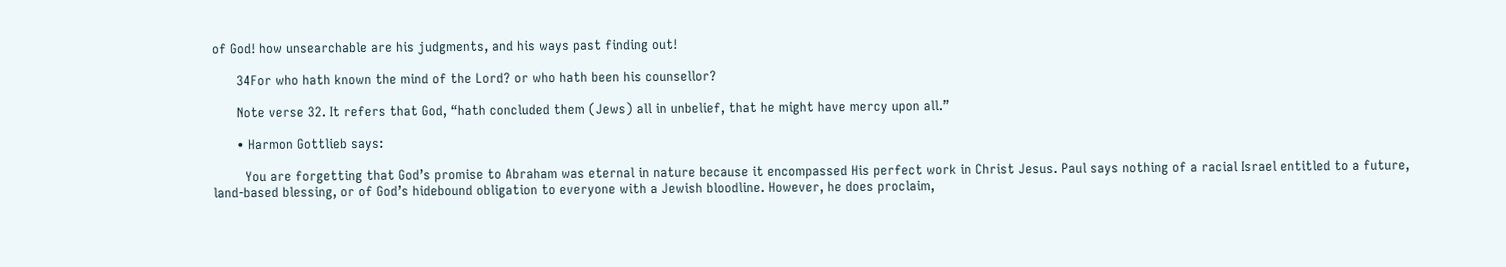of God! how unsearchable are his judgments, and his ways past finding out!

      34For who hath known the mind of the Lord? or who hath been his counsellor?

      Note verse 32. It refers that God, “hath concluded them (Jews) all in unbelief, that he might have mercy upon all.”

      • Harmon Gottlieb says:

        You are forgetting that God’s promise to Abraham was eternal in nature because it encompassed His perfect work in Christ Jesus. Paul says nothing of a racial Israel entitled to a future, land-based blessing, or of God’s hidebound obligation to everyone with a Jewish bloodline. However, he does proclaim,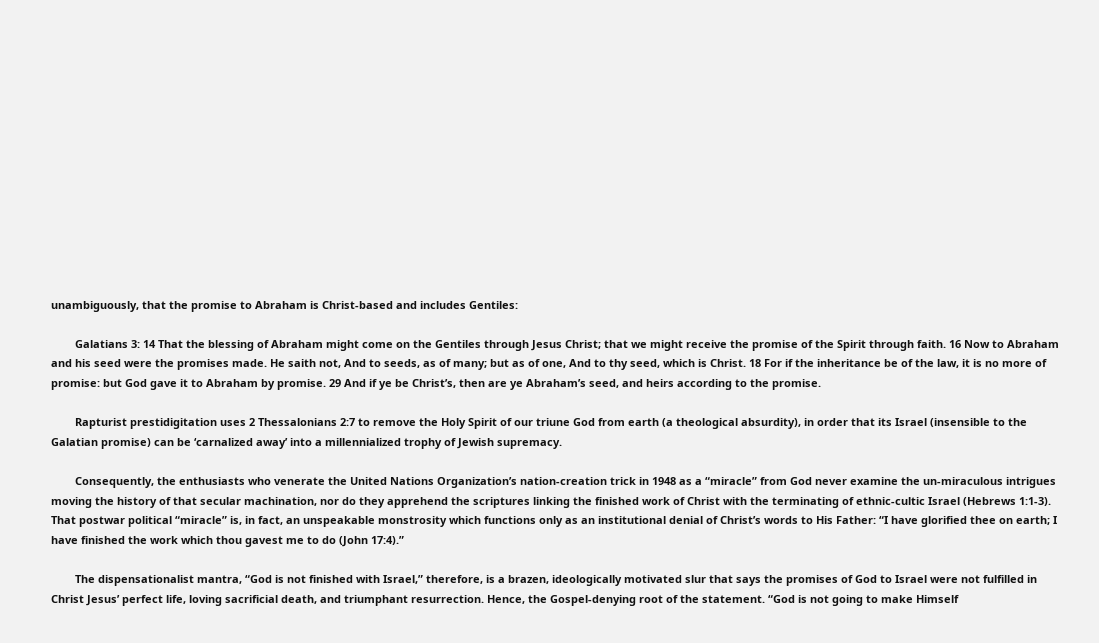unambiguously, that the promise to Abraham is Christ-based and includes Gentiles:

        Galatians 3: 14 That the blessing of Abraham might come on the Gentiles through Jesus Christ; that we might receive the promise of the Spirit through faith. 16 Now to Abraham and his seed were the promises made. He saith not, And to seeds, as of many; but as of one, And to thy seed, which is Christ. 18 For if the inheritance be of the law, it is no more of promise: but God gave it to Abraham by promise. 29 And if ye be Christ’s, then are ye Abraham’s seed, and heirs according to the promise.

        Rapturist prestidigitation uses 2 Thessalonians 2:7 to remove the Holy Spirit of our triune God from earth (a theological absurdity), in order that its Israel (insensible to the Galatian promise) can be ‘carnalized away’ into a millennialized trophy of Jewish supremacy.

        Consequently, the enthusiasts who venerate the United Nations Organization’s nation-creation trick in 1948 as a “miracle” from God never examine the un-miraculous intrigues moving the history of that secular machination, nor do they apprehend the scriptures linking the finished work of Christ with the terminating of ethnic-cultic Israel (Hebrews 1:1-3). That postwar political “miracle” is, in fact, an unspeakable monstrosity which functions only as an institutional denial of Christ’s words to His Father: “I have glorified thee on earth; I have finished the work which thou gavest me to do (John 17:4).”

        The dispensationalist mantra, “God is not finished with Israel,” therefore, is a brazen, ideologically motivated slur that says the promises of God to Israel were not fulfilled in Christ Jesus’ perfect life, loving sacrificial death, and triumphant resurrection. Hence, the Gospel-denying root of the statement. “God is not going to make Himself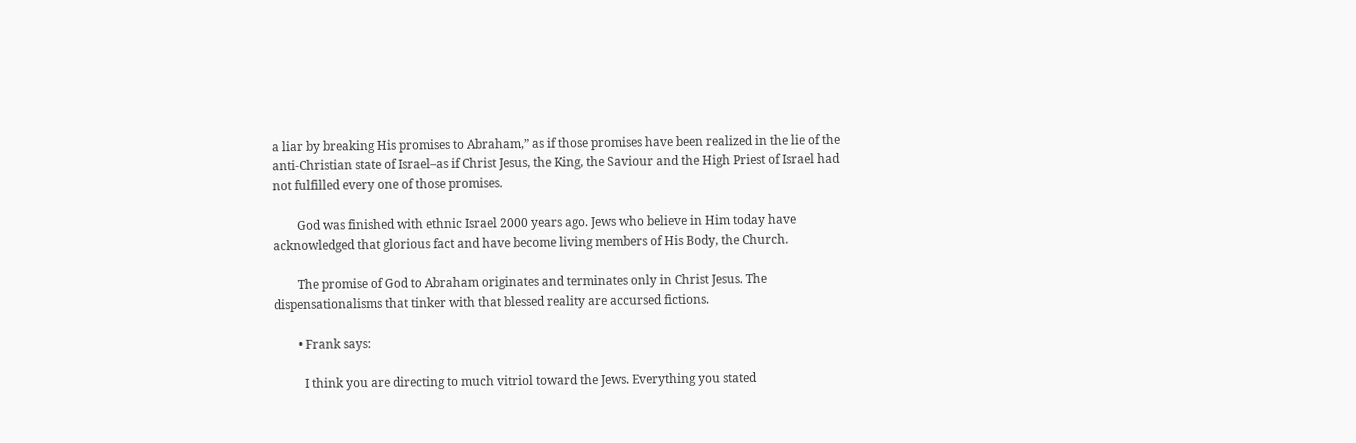a liar by breaking His promises to Abraham,” as if those promises have been realized in the lie of the anti-Christian state of Israel–as if Christ Jesus, the King, the Saviour and the High Priest of Israel had not fulfilled every one of those promises.

        God was finished with ethnic Israel 2000 years ago. Jews who believe in Him today have acknowledged that glorious fact and have become living members of His Body, the Church.

        The promise of God to Abraham originates and terminates only in Christ Jesus. The dispensationalisms that tinker with that blessed reality are accursed fictions.

        • Frank says:

          I think you are directing to much vitriol toward the Jews. Everything you stated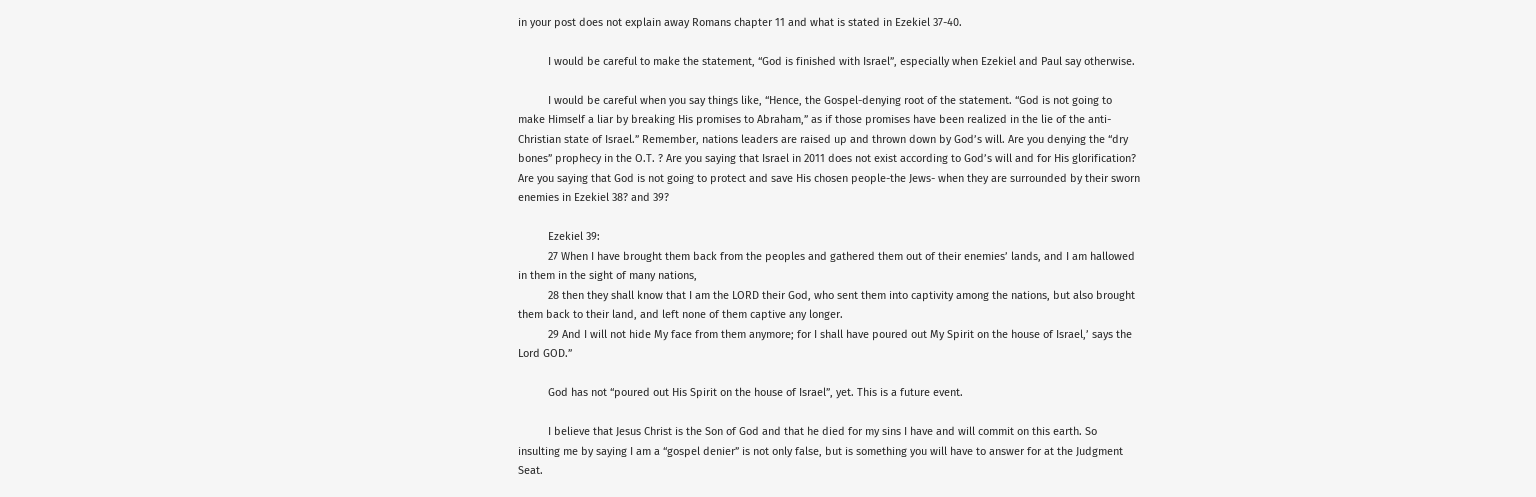in your post does not explain away Romans chapter 11 and what is stated in Ezekiel 37-40.

          I would be careful to make the statement, “God is finished with Israel”, especially when Ezekiel and Paul say otherwise.

          I would be careful when you say things like, “Hence, the Gospel-denying root of the statement. “God is not going to make Himself a liar by breaking His promises to Abraham,” as if those promises have been realized in the lie of the anti-Christian state of Israel.” Remember, nations leaders are raised up and thrown down by God’s will. Are you denying the “dry bones” prophecy in the O.T. ? Are you saying that Israel in 2011 does not exist according to God’s will and for His glorification? Are you saying that God is not going to protect and save His chosen people-the Jews- when they are surrounded by their sworn enemies in Ezekiel 38? and 39?

          Ezekiel 39:
          27 When I have brought them back from the peoples and gathered them out of their enemies’ lands, and I am hallowed in them in the sight of many nations,
          28 then they shall know that I am the LORD their God, who sent them into captivity among the nations, but also brought them back to their land, and left none of them captive any longer.
          29 And I will not hide My face from them anymore; for I shall have poured out My Spirit on the house of Israel,’ says the Lord GOD.”

          God has not “poured out His Spirit on the house of Israel”, yet. This is a future event.

          I believe that Jesus Christ is the Son of God and that he died for my sins I have and will commit on this earth. So insulting me by saying I am a “gospel denier” is not only false, but is something you will have to answer for at the Judgment Seat.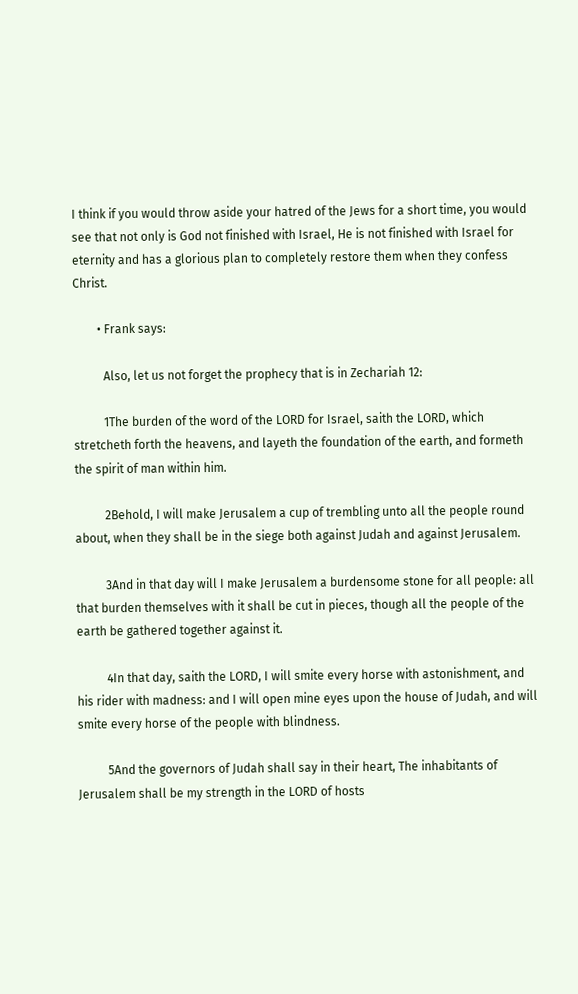I think if you would throw aside your hatred of the Jews for a short time, you would see that not only is God not finished with Israel, He is not finished with Israel for eternity and has a glorious plan to completely restore them when they confess Christ.

        • Frank says:

          Also, let us not forget the prophecy that is in Zechariah 12:

          1The burden of the word of the LORD for Israel, saith the LORD, which stretcheth forth the heavens, and layeth the foundation of the earth, and formeth the spirit of man within him.

          2Behold, I will make Jerusalem a cup of trembling unto all the people round about, when they shall be in the siege both against Judah and against Jerusalem.

          3And in that day will I make Jerusalem a burdensome stone for all people: all that burden themselves with it shall be cut in pieces, though all the people of the earth be gathered together against it.

          4In that day, saith the LORD, I will smite every horse with astonishment, and his rider with madness: and I will open mine eyes upon the house of Judah, and will smite every horse of the people with blindness.

          5And the governors of Judah shall say in their heart, The inhabitants of Jerusalem shall be my strength in the LORD of hosts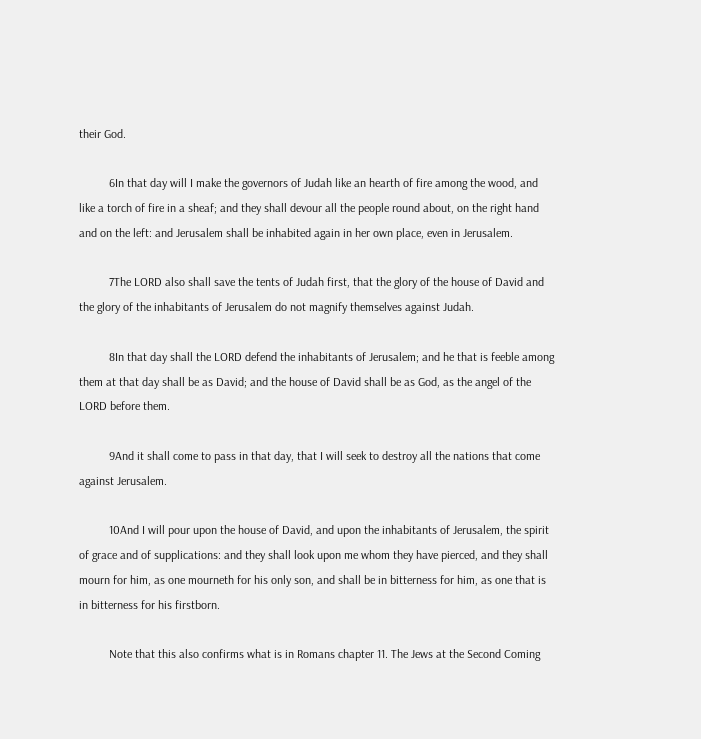their God.

          6In that day will I make the governors of Judah like an hearth of fire among the wood, and like a torch of fire in a sheaf; and they shall devour all the people round about, on the right hand and on the left: and Jerusalem shall be inhabited again in her own place, even in Jerusalem.

          7The LORD also shall save the tents of Judah first, that the glory of the house of David and the glory of the inhabitants of Jerusalem do not magnify themselves against Judah.

          8In that day shall the LORD defend the inhabitants of Jerusalem; and he that is feeble among them at that day shall be as David; and the house of David shall be as God, as the angel of the LORD before them.

          9And it shall come to pass in that day, that I will seek to destroy all the nations that come against Jerusalem.

          10And I will pour upon the house of David, and upon the inhabitants of Jerusalem, the spirit of grace and of supplications: and they shall look upon me whom they have pierced, and they shall mourn for him, as one mourneth for his only son, and shall be in bitterness for him, as one that is in bitterness for his firstborn.

          Note that this also confirms what is in Romans chapter 11. The Jews at the Second Coming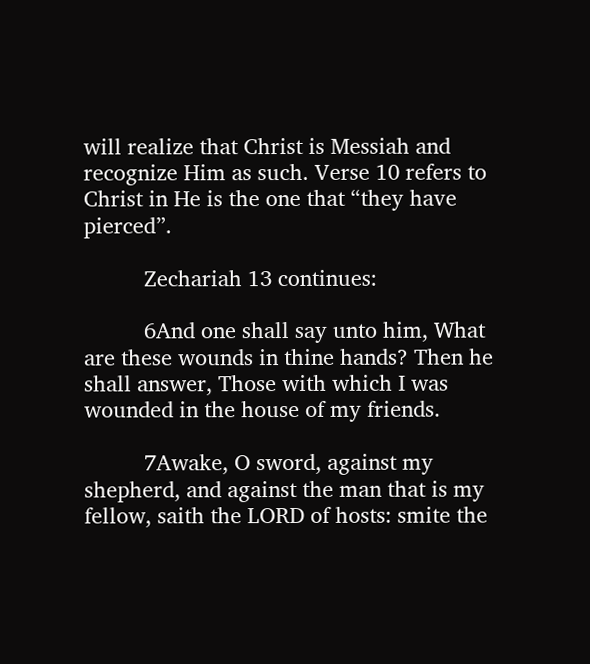will realize that Christ is Messiah and recognize Him as such. Verse 10 refers to Christ in He is the one that “they have pierced”.

          Zechariah 13 continues:

          6And one shall say unto him, What are these wounds in thine hands? Then he shall answer, Those with which I was wounded in the house of my friends.

          7Awake, O sword, against my shepherd, and against the man that is my fellow, saith the LORD of hosts: smite the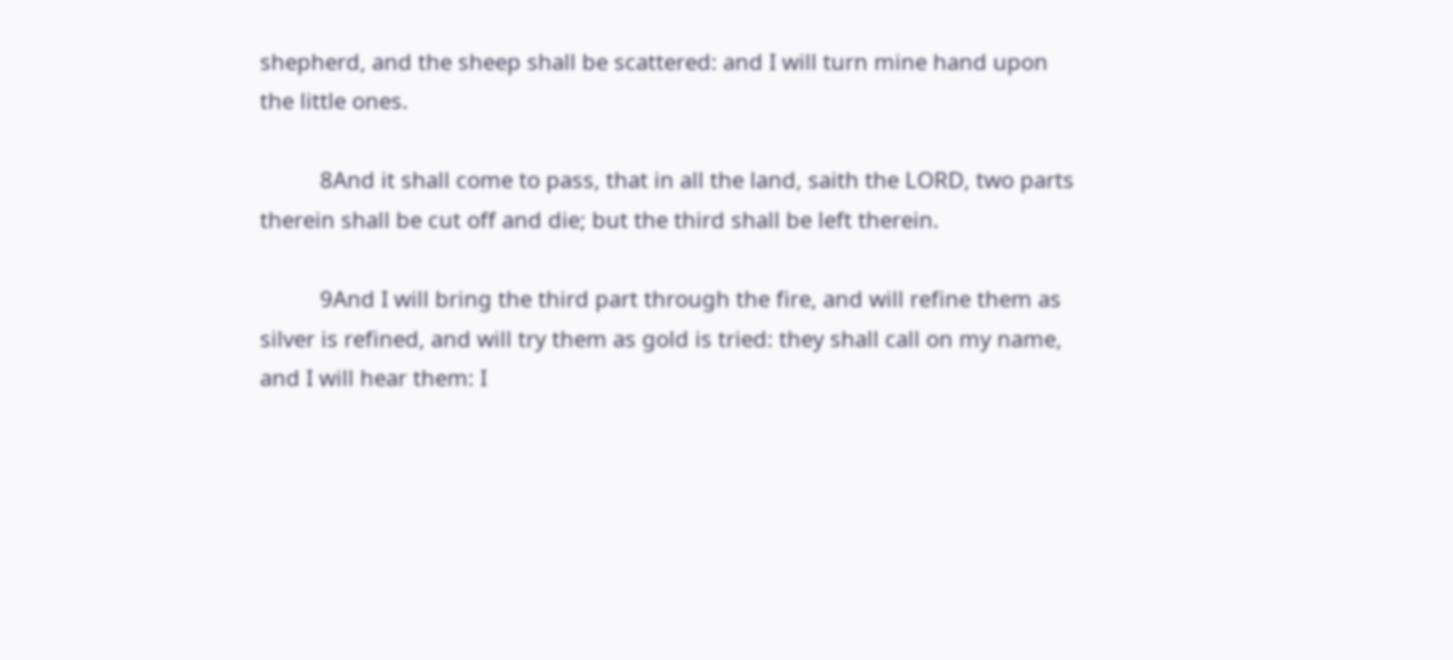shepherd, and the sheep shall be scattered: and I will turn mine hand upon the little ones.

          8And it shall come to pass, that in all the land, saith the LORD, two parts therein shall be cut off and die; but the third shall be left therein.

          9And I will bring the third part through the fire, and will refine them as silver is refined, and will try them as gold is tried: they shall call on my name, and I will hear them: I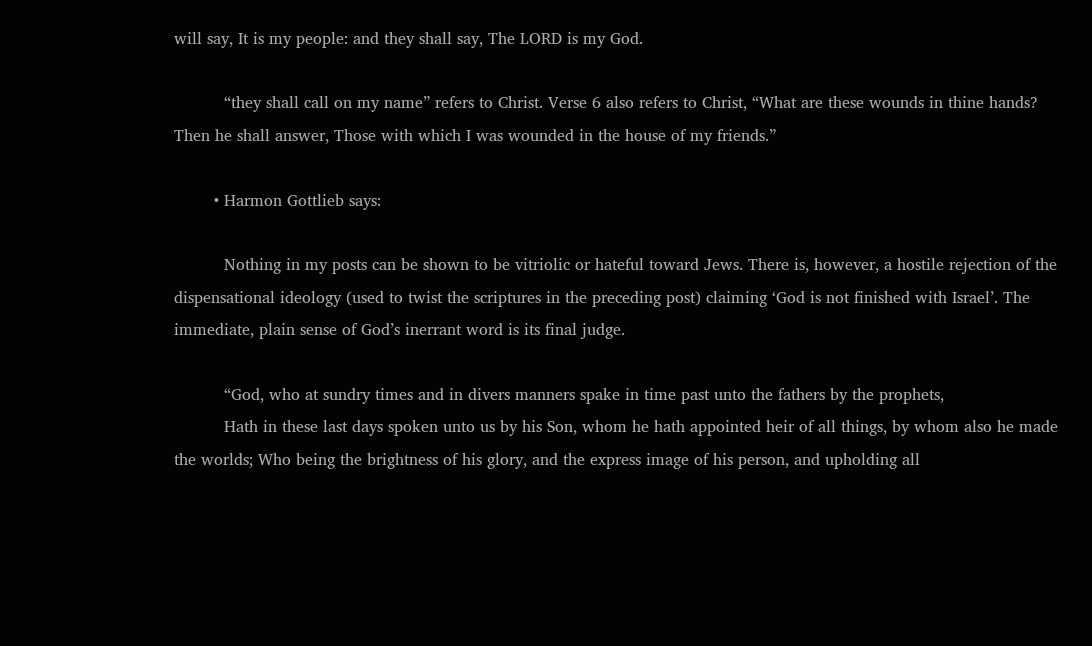will say, It is my people: and they shall say, The LORD is my God.

          “they shall call on my name” refers to Christ. Verse 6 also refers to Christ, “What are these wounds in thine hands? Then he shall answer, Those with which I was wounded in the house of my friends.”

        • Harmon Gottlieb says:

          Nothing in my posts can be shown to be vitriolic or hateful toward Jews. There is, however, a hostile rejection of the dispensational ideology (used to twist the scriptures in the preceding post) claiming ‘God is not finished with Israel’. The immediate, plain sense of God’s inerrant word is its final judge.

          “God, who at sundry times and in divers manners spake in time past unto the fathers by the prophets,
          Hath in these last days spoken unto us by his Son, whom he hath appointed heir of all things, by whom also he made the worlds; Who being the brightness of his glory, and the express image of his person, and upholding all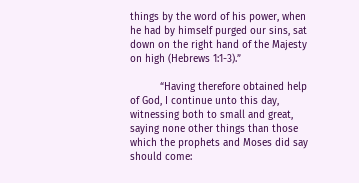things by the word of his power, when he had by himself purged our sins, sat down on the right hand of the Majesty on high (Hebrews 1:1-3).”

          “Having therefore obtained help of God, I continue unto this day, witnessing both to small and great, saying none other things than those which the prophets and Moses did say should come: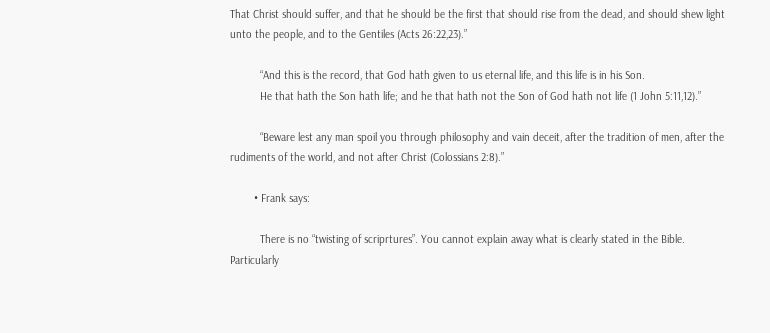That Christ should suffer, and that he should be the first that should rise from the dead, and should shew light unto the people, and to the Gentiles (Acts 26:22,23).”

          “And this is the record, that God hath given to us eternal life, and this life is in his Son.
          He that hath the Son hath life; and he that hath not the Son of God hath not life (1 John 5:11,12).”

          “Beware lest any man spoil you through philosophy and vain deceit, after the tradition of men, after the rudiments of the world, and not after Christ (Colossians 2:8).”

        • Frank says:

          There is no “twisting of scriprtures”. You cannot explain away what is clearly stated in the Bible. Particularly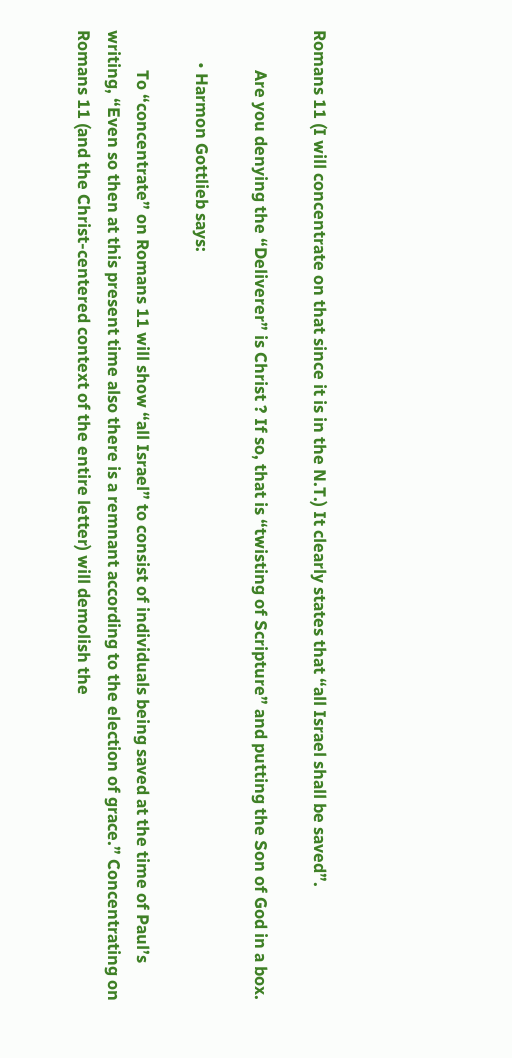Romans 11 (I will concentrate on that since it is in the N.T.) It clearly states that “all Israel shall be saved”.

          Are you denying the “Deliverer” is Christ ? If so, that is “twisting of Scripture” and putting the Son of God in a box.

        • Harmon Gottlieb says:

          To “concentrate” on Romans 11 will show “all Israel” to consist of individuals being saved at the time of Paul’s writing, “Even so then at this present time also there is a remnant according to the election of grace.” Concentrating on Romans 11 (and the Christ-centered context of the entire letter) will demolish the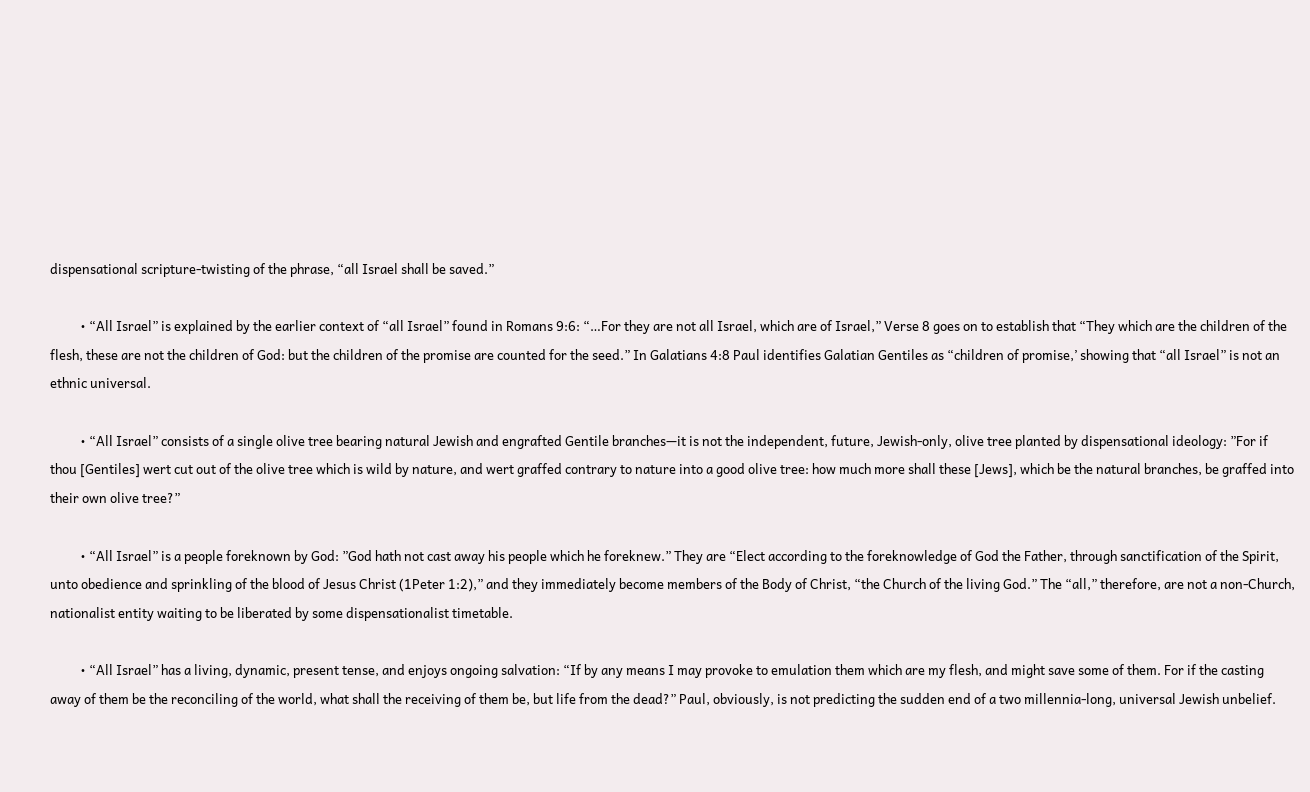dispensational scripture-twisting of the phrase, “all Israel shall be saved.”

          • “All Israel” is explained by the earlier context of “all Israel” found in Romans 9:6: “…For they are not all Israel, which are of Israel,” Verse 8 goes on to establish that “They which are the children of the flesh, these are not the children of God: but the children of the promise are counted for the seed.” In Galatians 4:8 Paul identifies Galatian Gentiles as “children of promise,’ showing that “all Israel” is not an ethnic universal.

          • “All Israel” consists of a single olive tree bearing natural Jewish and engrafted Gentile branches—it is not the independent, future, Jewish-only, olive tree planted by dispensational ideology: ”For if thou [Gentiles] wert cut out of the olive tree which is wild by nature, and wert graffed contrary to nature into a good olive tree: how much more shall these [Jews], which be the natural branches, be graffed into their own olive tree?”

          • “All Israel” is a people foreknown by God: ”God hath not cast away his people which he foreknew.” They are “Elect according to the foreknowledge of God the Father, through sanctification of the Spirit, unto obedience and sprinkling of the blood of Jesus Christ (1Peter 1:2),” and they immediately become members of the Body of Christ, “the Church of the living God.” The “all,” therefore, are not a non-Church, nationalist entity waiting to be liberated by some dispensationalist timetable.

          • “All Israel” has a living, dynamic, present tense, and enjoys ongoing salvation: “If by any means I may provoke to emulation them which are my flesh, and might save some of them. For if the casting away of them be the reconciling of the world, what shall the receiving of them be, but life from the dead?” Paul, obviously, is not predicting the sudden end of a two millennia-long, universal Jewish unbelief.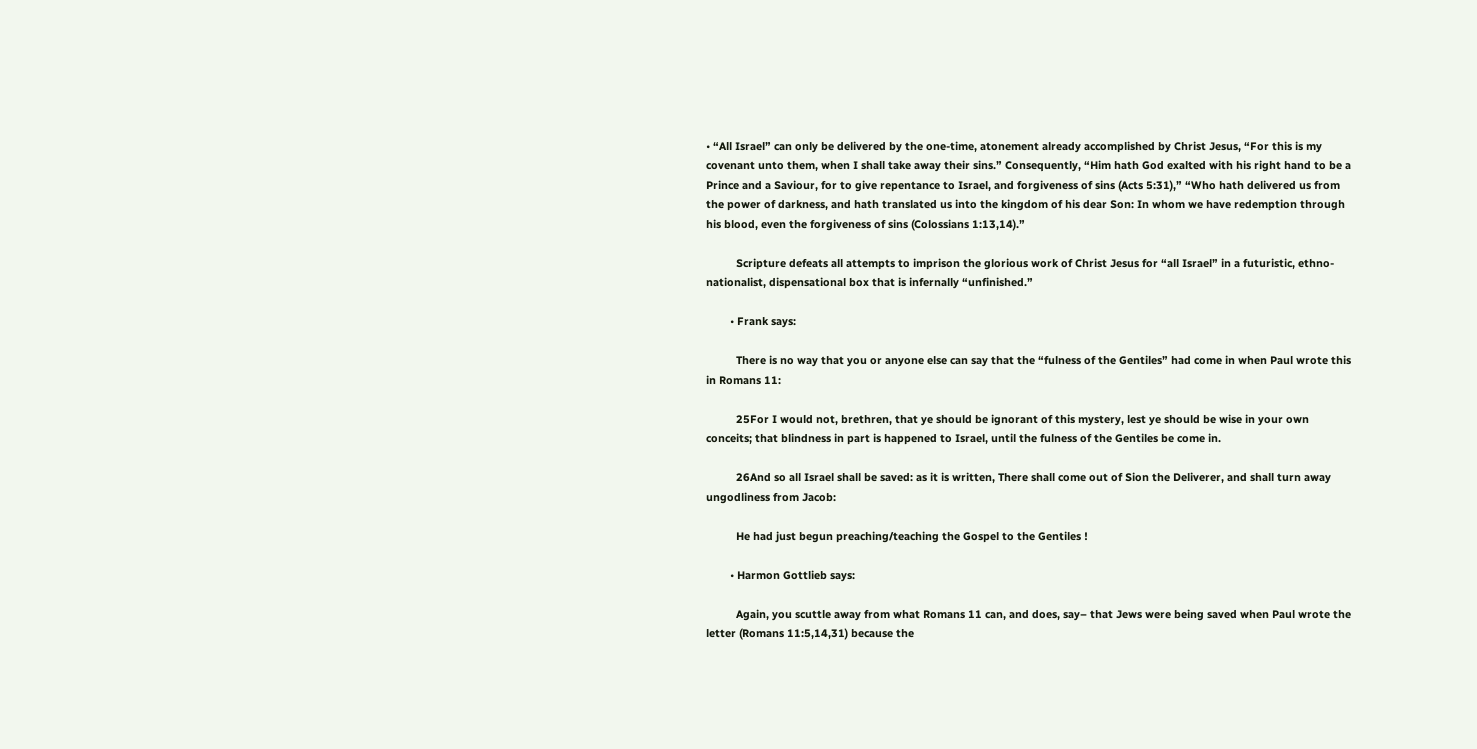• “All Israel” can only be delivered by the one-time, atonement already accomplished by Christ Jesus, “For this is my covenant unto them, when I shall take away their sins.” Consequently, “Him hath God exalted with his right hand to be a Prince and a Saviour, for to give repentance to Israel, and forgiveness of sins (Acts 5:31),” “Who hath delivered us from the power of darkness, and hath translated us into the kingdom of his dear Son: In whom we have redemption through his blood, even the forgiveness of sins (Colossians 1:13,14).”

          Scripture defeats all attempts to imprison the glorious work of Christ Jesus for “all Israel” in a futuristic, ethno-nationalist, dispensational box that is infernally “unfinished.”

        • Frank says:

          There is no way that you or anyone else can say that the “fulness of the Gentiles” had come in when Paul wrote this in Romans 11:

          25For I would not, brethren, that ye should be ignorant of this mystery, lest ye should be wise in your own conceits; that blindness in part is happened to Israel, until the fulness of the Gentiles be come in.

          26And so all Israel shall be saved: as it is written, There shall come out of Sion the Deliverer, and shall turn away ungodliness from Jacob:

          He had just begun preaching/teaching the Gospel to the Gentiles !

        • Harmon Gottlieb says:

          Again, you scuttle away from what Romans 11 can, and does, say– that Jews were being saved when Paul wrote the letter (Romans 11:5,14,31) because the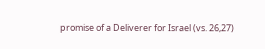promise of a Deliverer for Israel (vs. 26,27)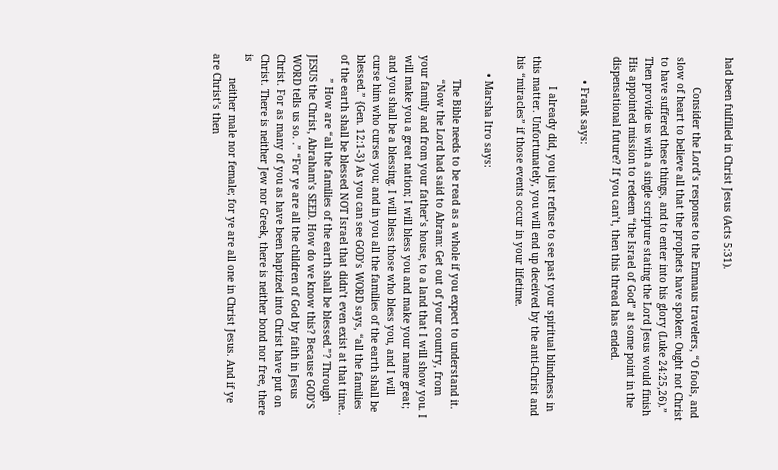had been fulfilled in Christ Jesus (Acts 5:31).

          Consider the Lord’s response to the Emmaus travelers, “O fools, and slow of heart to believe all that the prophets have spoken: Ought not Christ to have suffered these things, and to enter into his glory (Luke 24:25,26).” Then provide us with a single scripture stating the Lord Jesus would finish His appointed mission to redeem “the Israel of God” at some point in the dispensational future? If you can’t, then this thread has ended.

        • Frank says:

          I already did, you just refuse to see past your spiritual blindness in this matter. Unfortunately, you will end up deceived by the anti-Christ and his “miracles” if those events occur in your lifetime.

      • Marsha Itro says:

        The Bible needs to be read as a whole if you expect to understand it.
        “Now the Lord had said to Abram: Get out of your country, from your family and from your father’s house, to a land that I will show you. I will make you a great nation; I will bless you and make your name great; and you shall be a blessing. I will bless those who bless you, and I will curse him who curses you; and in you all the families of the earth shall be blessed.” {Gen. 12:1-3} As you can see GOD’s WORD says, “all the families of the earth shall be blessed NOT Israel that didn’t even exist at that time..
        ” How are “all the families of the earth shall be blessed.”? Through JESUS the Christ, Abraham’s SEED. How do we know this? Because GOD’S WORD tells us so. .” “For ye are all the children of God by faith in Jesus Christ. For as many of you as have been baptized into Christ have put on Christ. There is neither Jew nor Greek, there is neither bond nor free, there is
        neither male nor female; for ye are all one in Christ Jesus. And if ye are Christ’s then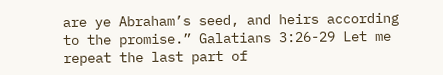are ye Abraham’s seed, and heirs according to the promise.” Galatians 3:26-29 Let me repeat the last part of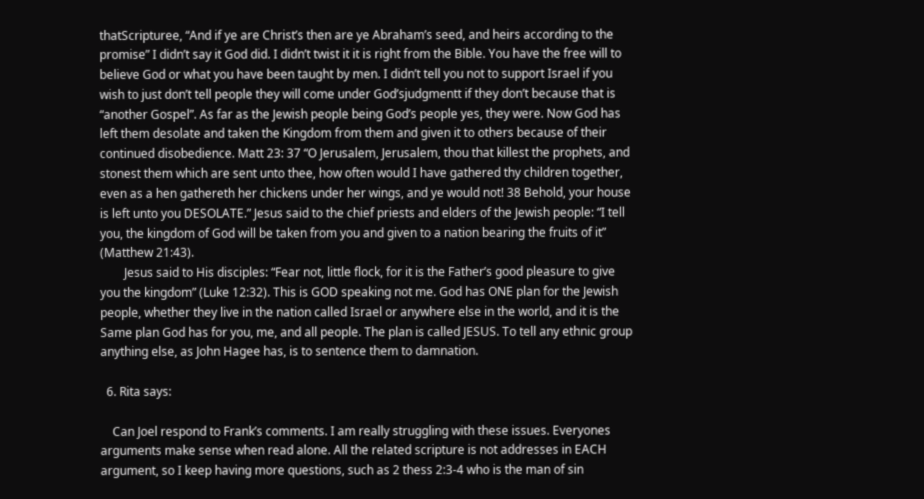thatScripturee, “And if ye are Christ’s then are ye Abraham’s seed, and heirs according to the promise” I didn’t say it God did. I didn’t twist it it is right from the Bible. You have the free will to believe God or what you have been taught by men. I didn’t tell you not to support Israel if you wish to just don’t tell people they will come under God’sjudgmentt if they don’t because that is “another Gospel”. As far as the Jewish people being God’s people yes, they were. Now God has left them desolate and taken the Kingdom from them and given it to others because of their continued disobedience. Matt 23: 37 “O Jerusalem, Jerusalem, thou that killest the prophets, and stonest them which are sent unto thee, how often would I have gathered thy children together, even as a hen gathereth her chickens under her wings, and ye would not! 38 Behold, your house is left unto you DESOLATE.” Jesus said to the chief priests and elders of the Jewish people: “I tell you, the kingdom of God will be taken from you and given to a nation bearing the fruits of it” (Matthew 21:43).
        Jesus said to His disciples: “Fear not, little flock, for it is the Father’s good pleasure to give you the kingdom” (Luke 12:32). This is GOD speaking not me. God has ONE plan for the Jewish people, whether they live in the nation called Israel or anywhere else in the world, and it is the Same plan God has for you, me, and all people. The plan is called JESUS. To tell any ethnic group anything else, as John Hagee has, is to sentence them to damnation.

  6. Rita says:

    Can Joel respond to Frank’s comments. I am really struggling with these issues. Everyones arguments make sense when read alone. All the related scripture is not addresses in EACH argument, so I keep having more questions, such as 2 thess 2:3-4 who is the man of sin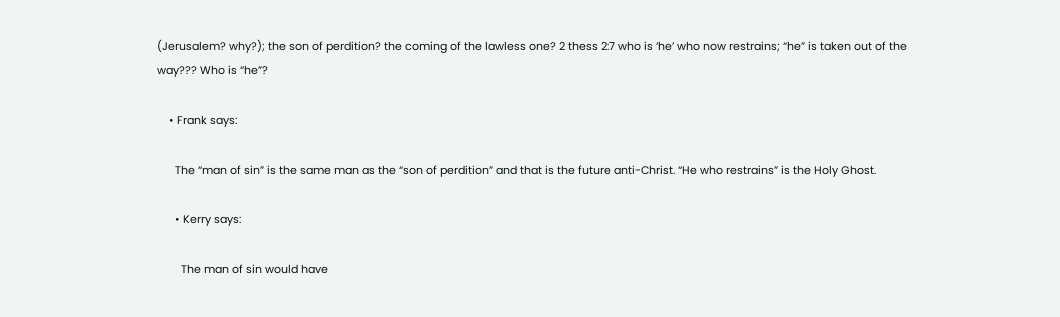(Jerusalem? why?); the son of perdition? the coming of the lawless one? 2 thess 2:7 who is ‘he’ who now restrains; “he” is taken out of the way??? Who is “he”?

    • Frank says:

      The “man of sin” is the same man as the “son of perdition” and that is the future anti-Christ. “He who restrains” is the Holy Ghost.

      • Kerry says:

        The man of sin would have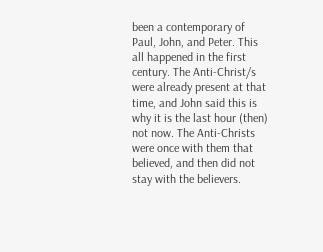been a contemporary of Paul, John, and Peter. This all happened in the first century. The Anti-Christ/s were already present at that time, and John said this is why it is the last hour (then) not now. The Anti-Christs were once with them that believed, and then did not stay with the believers.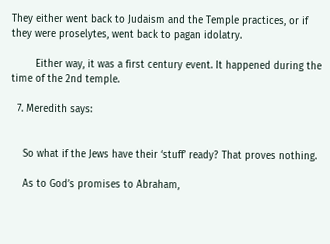They either went back to Judaism and the Temple practices, or if they were proselytes, went back to pagan idolatry.

        Either way, it was a first century event. It happened during the time of the 2nd temple.

  7. Meredith says:


    So what if the Jews have their ‘stuff’ ready? That proves nothing.

    As to God’s promises to Abraham,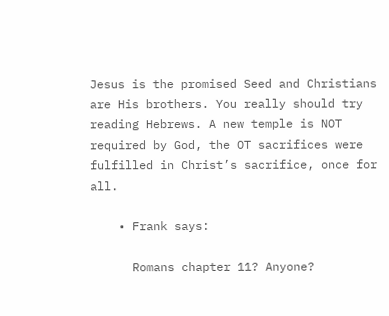Jesus is the promised Seed and Christians are His brothers. You really should try reading Hebrews. A new temple is NOT required by God, the OT sacrifices were fulfilled in Christ’s sacrifice, once for all.

    • Frank says:

      Romans chapter 11? Anyone?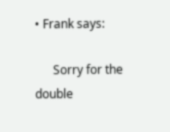• Frank says:

      Sorry for the double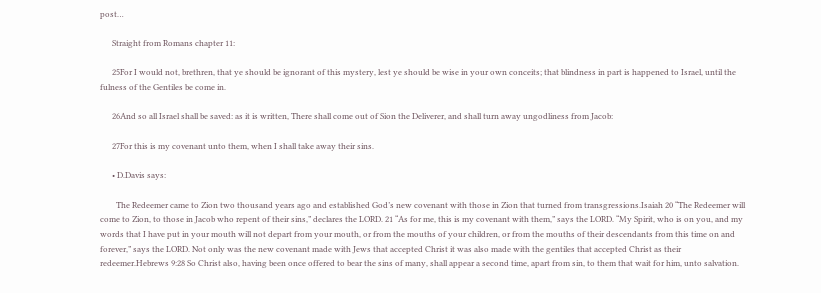post…

      Straight from Romans chapter 11:

      25For I would not, brethren, that ye should be ignorant of this mystery, lest ye should be wise in your own conceits; that blindness in part is happened to Israel, until the fulness of the Gentiles be come in.

      26And so all Israel shall be saved: as it is written, There shall come out of Sion the Deliverer, and shall turn away ungodliness from Jacob:

      27For this is my covenant unto them, when I shall take away their sins.

      • D.Davis says:

        The Redeemer came to Zion two thousand years ago and established God’s new covenant with those in Zion that turned from transgressions.Isaiah 20 “The Redeemer will come to Zion, to those in Jacob who repent of their sins,” declares the LORD. 21 “As for me, this is my covenant with them,” says the LORD. “My Spirit, who is on you, and my words that I have put in your mouth will not depart from your mouth, or from the mouths of your children, or from the mouths of their descendants from this time on and forever,” says the LORD. Not only was the new covenant made with Jews that accepted Christ it was also made with the gentiles that accepted Christ as their redeemer.Hebrews 9:28 So Christ also, having been once offered to bear the sins of many, shall appear a second time, apart from sin, to them that wait for him, unto salvation.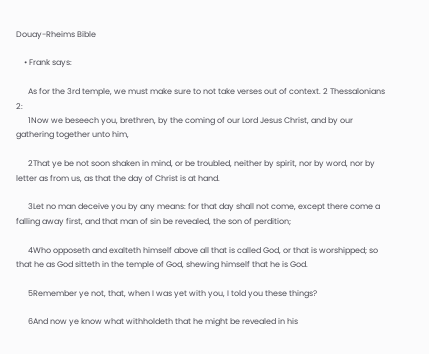Douay-Rheims Bible

    • Frank says:

      As for the 3rd temple, we must make sure to not take verses out of context. 2 Thessalonians 2:
      1Now we beseech you, brethren, by the coming of our Lord Jesus Christ, and by our gathering together unto him,

      2That ye be not soon shaken in mind, or be troubled, neither by spirit, nor by word, nor by letter as from us, as that the day of Christ is at hand.

      3Let no man deceive you by any means: for that day shall not come, except there come a falling away first, and that man of sin be revealed, the son of perdition;

      4Who opposeth and exalteth himself above all that is called God, or that is worshipped; so that he as God sitteth in the temple of God, shewing himself that he is God.

      5Remember ye not, that, when I was yet with you, I told you these things?

      6And now ye know what withholdeth that he might be revealed in his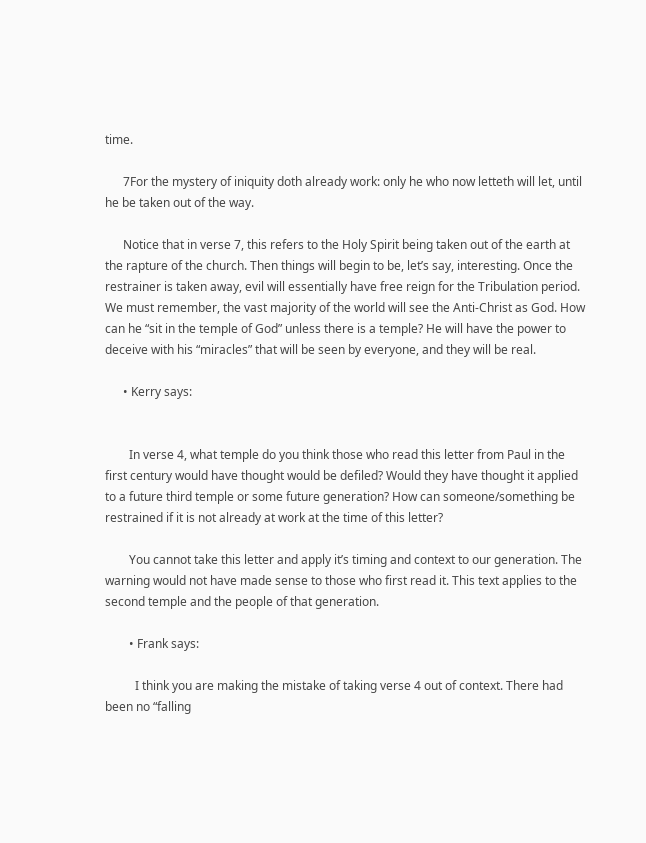time.

      7For the mystery of iniquity doth already work: only he who now letteth will let, until he be taken out of the way.

      Notice that in verse 7, this refers to the Holy Spirit being taken out of the earth at the rapture of the church. Then things will begin to be, let’s say, interesting. Once the restrainer is taken away, evil will essentially have free reign for the Tribulation period. We must remember, the vast majority of the world will see the Anti-Christ as God. How can he “sit in the temple of God” unless there is a temple? He will have the power to deceive with his “miracles” that will be seen by everyone, and they will be real.

      • Kerry says:


        In verse 4, what temple do you think those who read this letter from Paul in the first century would have thought would be defiled? Would they have thought it applied to a future third temple or some future generation? How can someone/something be restrained if it is not already at work at the time of this letter?

        You cannot take this letter and apply it’s timing and context to our generation. The warning would not have made sense to those who first read it. This text applies to the second temple and the people of that generation.

        • Frank says:

          I think you are making the mistake of taking verse 4 out of context. There had been no “falling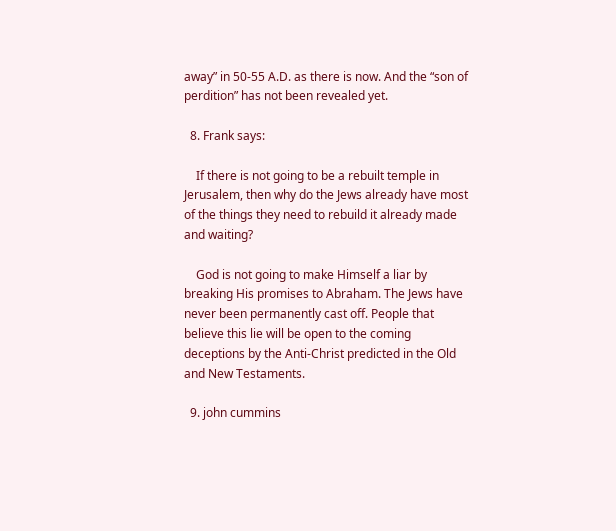away” in 50-55 A.D. as there is now. And the “son of perdition” has not been revealed yet.

  8. Frank says:

    If there is not going to be a rebuilt temple in Jerusalem, then why do the Jews already have most of the things they need to rebuild it already made and waiting?

    God is not going to make Himself a liar by breaking His promises to Abraham. The Jews have never been permanently cast off. People that believe this lie will be open to the coming deceptions by the Anti-Christ predicted in the Old and New Testaments.

  9. john cummins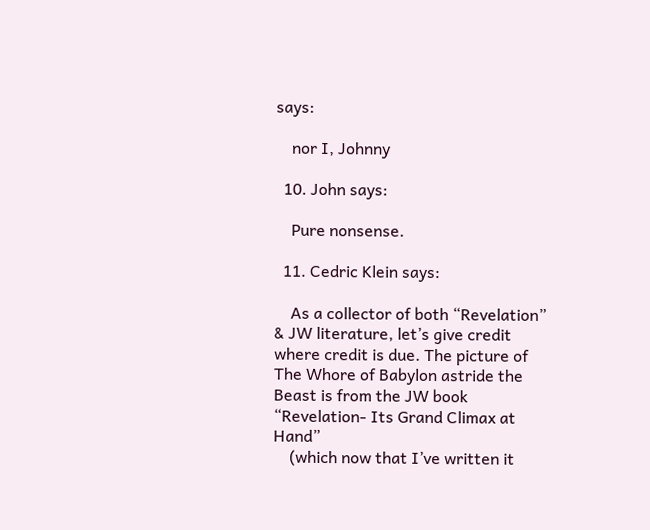says:

    nor I, Johnny

  10. John says:

    Pure nonsense.

  11. Cedric Klein says:

    As a collector of both “Revelation” & JW literature, let’s give credit where credit is due. The picture of The Whore of Babylon astride the Beast is from the JW book “Revelation- Its Grand Climax at Hand”
    (which now that I’ve written it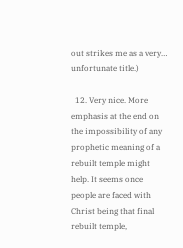out strikes me as a very… unfortunate title.)

  12. Very nice. More emphasis at the end on the impossibility of any prophetic meaning of a rebuilt temple might help. It seems once people are faced with Christ being that final rebuilt temple,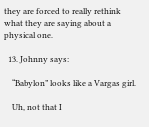they are forced to really rethink what they are saying about a physical one.

  13. Johnny says:

    “Babylon” looks like a Vargas girl.

    Uh, not that I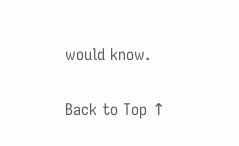would know.

Back to Top ↑